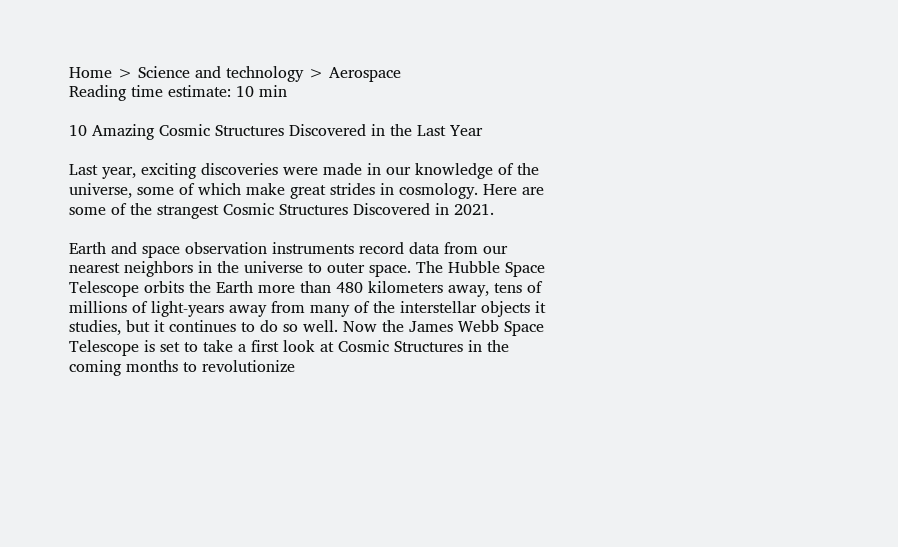Home > Science and technology > Aerospace
Reading time estimate: 10 min

10 Amazing Cosmic Structures Discovered in the Last Year

Last year, exciting discoveries were made in our knowledge of the universe, some of which make great strides in cosmology. Here are some of the strangest Cosmic Structures Discovered in 2021.

Earth and space observation instruments record data from our nearest neighbors in the universe to outer space. The Hubble Space Telescope orbits the Earth more than 480 kilometers away, tens of millions of light-years away from many of the interstellar objects it studies, but it continues to do so well. Now the James Webb Space Telescope is set to take a first look at Cosmic Structures in the coming months to revolutionize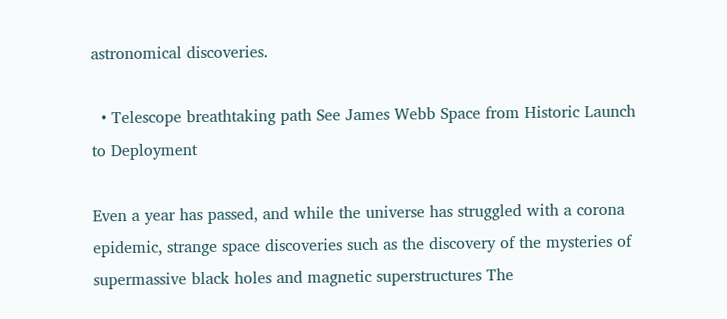astronomical discoveries.

  • Telescope breathtaking path See James Webb Space from Historic Launch to Deployment

Even a year has passed, and while the universe has struggled with a corona epidemic, strange space discoveries such as the discovery of the mysteries of supermassive black holes and magnetic superstructures The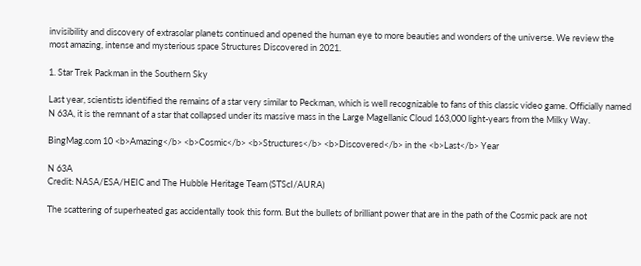invisibility and discovery of extrasolar planets continued and opened the human eye to more beauties and wonders of the universe. We review the most amazing, intense and mysterious space Structures Discovered in 2021.

1. Star Trek Packman in the Southern Sky

Last year, scientists identified the remains of a star very similar to Peckman, which is well recognizable to fans of this classic video game. Officially named N 63A, it is the remnant of a star that collapsed under its massive mass in the Large Magellanic Cloud 163,000 light-years from the Milky Way.

BingMag.com 10 <b>Amazing</b> <b>Cosmic</b> <b>Structures</b> <b>Discovered</b> in the <b>Last</b> Year

N 63A
Credit: NASA/ESA/HEIC and The Hubble Heritage Team (STScI/AURA)

The scattering of superheated gas accidentally took this form. But the bullets of brilliant power that are in the path of the Cosmic pack are not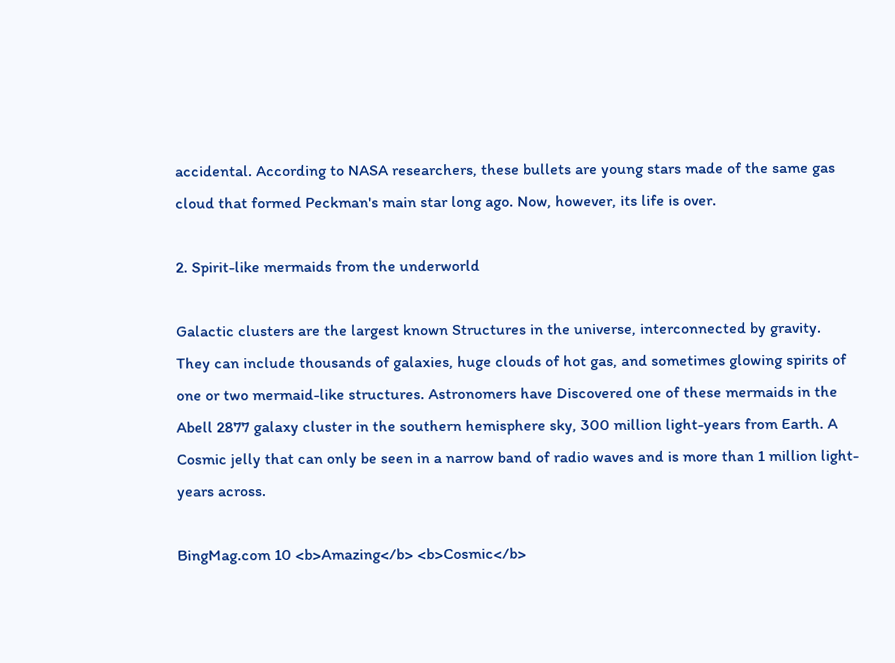accidental. According to NASA researchers, these bullets are young stars made of the same gas cloud that formed Peckman's main star long ago. Now, however, its life is over.

2. Spirit-like mermaids from the underworld

Galactic clusters are the largest known Structures in the universe, interconnected by gravity. They can include thousands of galaxies, huge clouds of hot gas, and sometimes glowing spirits of one or two mermaid-like structures. Astronomers have Discovered one of these mermaids in the Abell 2877 galaxy cluster in the southern hemisphere sky, 300 million light-years from Earth. A Cosmic jelly that can only be seen in a narrow band of radio waves and is more than 1 million light-years across.

BingMag.com 10 <b>Amazing</b> <b>Cosmic</b>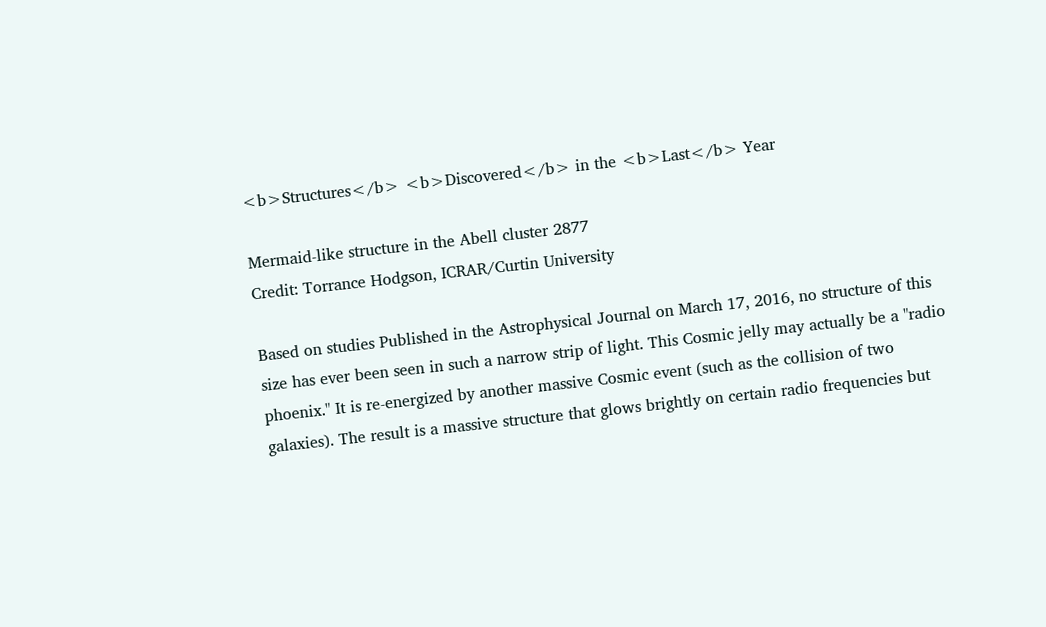<b>Structures</b> <b>Discovered</b> in the <b>Last</b> Year

Mermaid-like structure in the Abell cluster 2877
Credit: Torrance Hodgson, ICRAR/Curtin University

Based on studies Published in the Astrophysical Journal on March 17, 2016, no structure of this size has ever been seen in such a narrow strip of light. This Cosmic jelly may actually be a "radio phoenix." It is re-energized by another massive Cosmic event (such as the collision of two galaxies). The result is a massive structure that glows brightly on certain radio frequencies but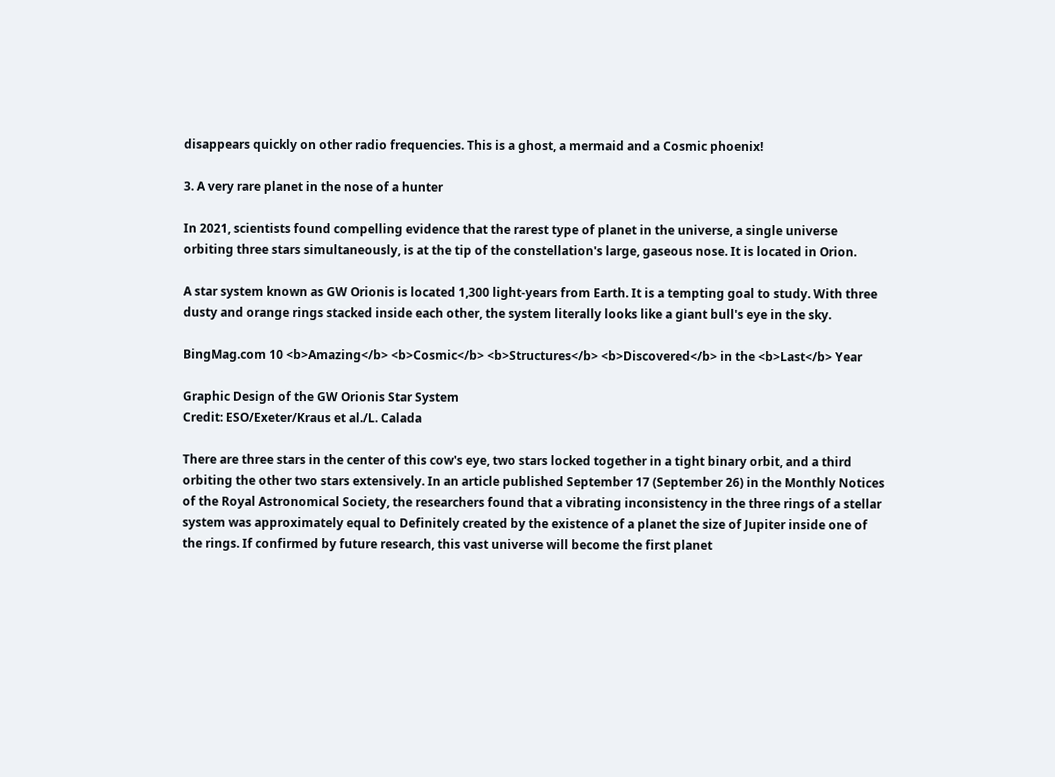disappears quickly on other radio frequencies. This is a ghost, a mermaid and a Cosmic phoenix!

3. A very rare planet in the nose of a hunter

In 2021, scientists found compelling evidence that the rarest type of planet in the universe, a single universe orbiting three stars simultaneously, is at the tip of the constellation's large, gaseous nose. It is located in Orion.

A star system known as GW Orionis is located 1,300 light-years from Earth. It is a tempting goal to study. With three dusty and orange rings stacked inside each other, the system literally looks like a giant bull's eye in the sky.

BingMag.com 10 <b>Amazing</b> <b>Cosmic</b> <b>Structures</b> <b>Discovered</b> in the <b>Last</b> Year

Graphic Design of the GW Orionis Star System
Credit: ESO/Exeter/Kraus et al./L. Calada

There are three stars in the center of this cow's eye, two stars locked together in a tight binary orbit, and a third orbiting the other two stars extensively. In an article published September 17 (September 26) in the Monthly Notices of the Royal Astronomical Society, the researchers found that a vibrating inconsistency in the three rings of a stellar system was approximately equal to Definitely created by the existence of a planet the size of Jupiter inside one of the rings. If confirmed by future research, this vast universe will become the first planet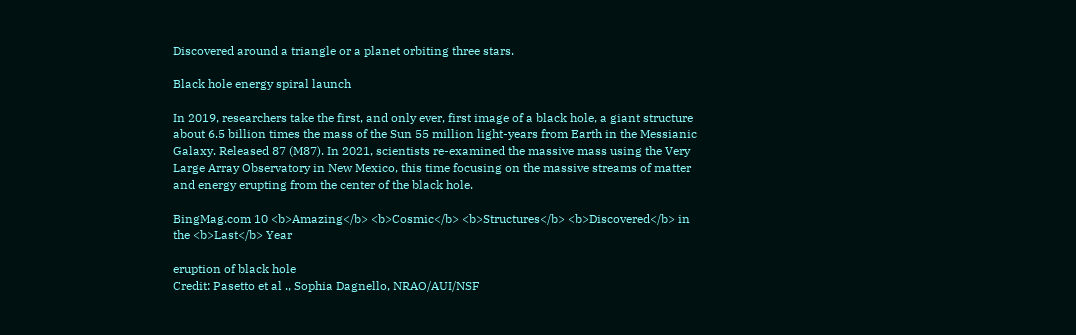Discovered around a triangle or a planet orbiting three stars.

Black hole energy spiral launch

In 2019, researchers take the first, and only ever, first image of a black hole, a giant structure about 6.5 billion times the mass of the Sun 55 million light-years from Earth in the Messianic Galaxy. Released 87 (M87). In 2021, scientists re-examined the massive mass using the Very Large Array Observatory in New Mexico, this time focusing on the massive streams of matter and energy erupting from the center of the black hole.

BingMag.com 10 <b>Amazing</b> <b>Cosmic</b> <b>Structures</b> <b>Discovered</b> in the <b>Last</b> Year

eruption of black hole
Credit: Pasetto et al ., Sophia Dagnello, NRAO/AUI/NSF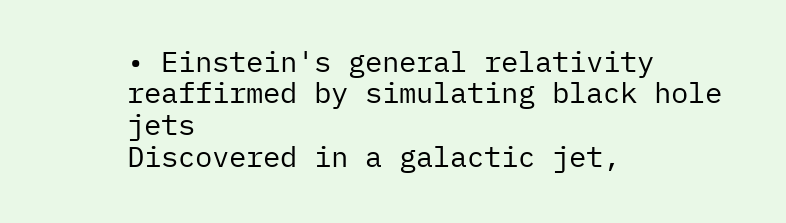• Einstein's general relativity reaffirmed by simulating black hole jets
Discovered in a galactic jet,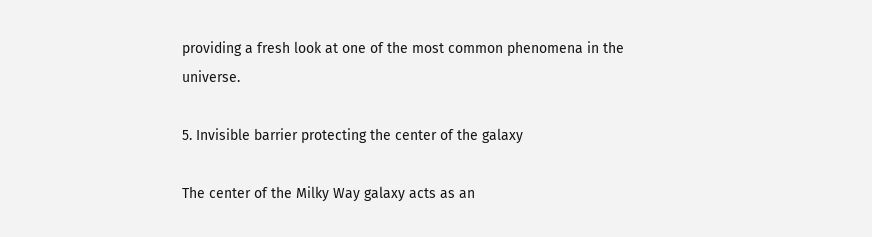providing a fresh look at one of the most common phenomena in the universe.

5. Invisible barrier protecting the center of the galaxy

The center of the Milky Way galaxy acts as an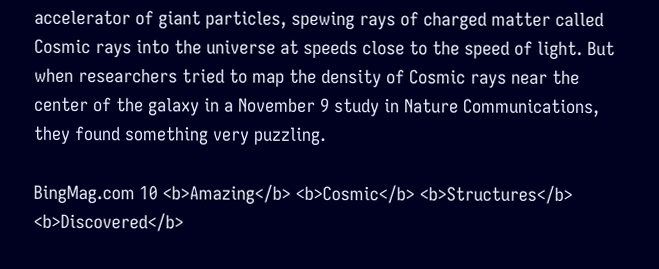accelerator of giant particles, spewing rays of charged matter called Cosmic rays into the universe at speeds close to the speed of light. But when researchers tried to map the density of Cosmic rays near the center of the galaxy in a November 9 study in Nature Communications, they found something very puzzling.

BingMag.com 10 <b>Amazing</b> <b>Cosmic</b> <b>Structures</b> <b>Discovered</b>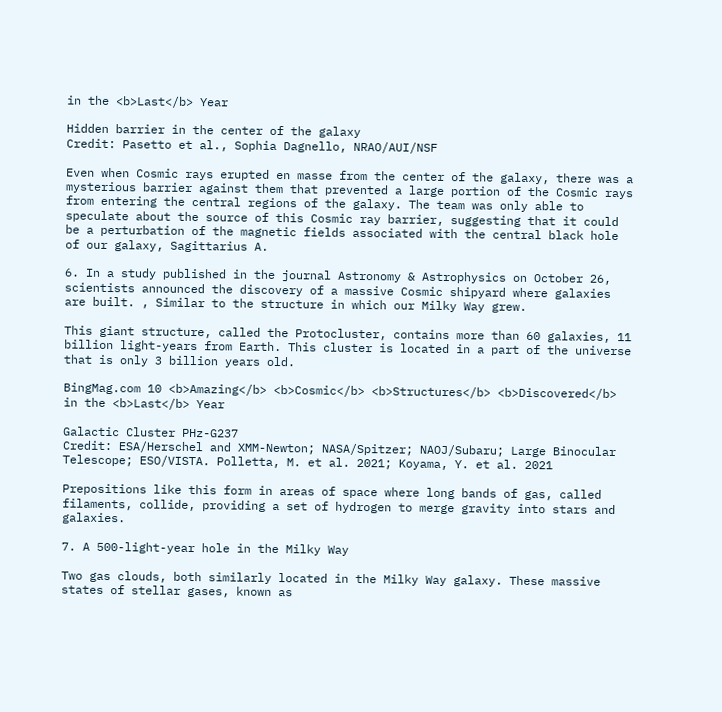in the <b>Last</b> Year

Hidden barrier in the center of the galaxy
Credit: Pasetto et al., Sophia Dagnello, NRAO/AUI/NSF

Even when Cosmic rays erupted en masse from the center of the galaxy, there was a mysterious barrier against them that prevented a large portion of the Cosmic rays from entering the central regions of the galaxy. The team was only able to speculate about the source of this Cosmic ray barrier, suggesting that it could be a perturbation of the magnetic fields associated with the central black hole of our galaxy, Sagittarius A.

6. In a study published in the journal Astronomy & Astrophysics on October 26, scientists announced the discovery of a massive Cosmic shipyard where galaxies are built. , Similar to the structure in which our Milky Way grew.

This giant structure, called the Protocluster, contains more than 60 galaxies, 11 billion light-years from Earth. This cluster is located in a part of the universe that is only 3 billion years old.

BingMag.com 10 <b>Amazing</b> <b>Cosmic</b> <b>Structures</b> <b>Discovered</b> in the <b>Last</b> Year

Galactic Cluster PHz-G237
Credit: ESA/Herschel and XMM-Newton; NASA/Spitzer; NAOJ/Subaru; Large Binocular Telescope; ESO/VISTA. Polletta, M. et al. 2021; Koyama, Y. et al. 2021

Prepositions like this form in areas of space where long bands of gas, called filaments, collide, providing a set of hydrogen to merge gravity into stars and galaxies.

7. A 500-light-year hole in the Milky Way

Two gas clouds, both similarly located in the Milky Way galaxy. These massive states of stellar gases, known as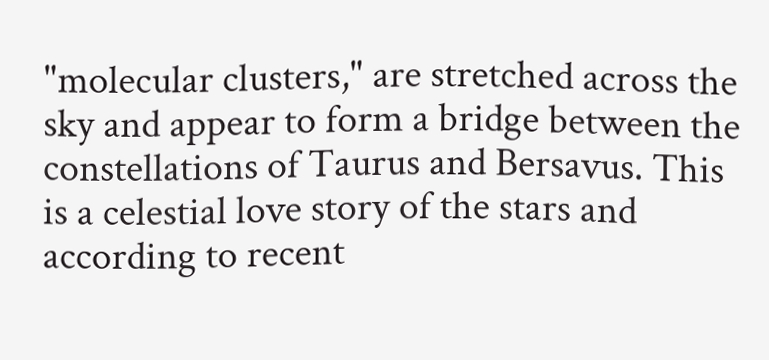"molecular clusters," are stretched across the sky and appear to form a bridge between the constellations of Taurus and Bersavus. This is a celestial love story of the stars and according to recent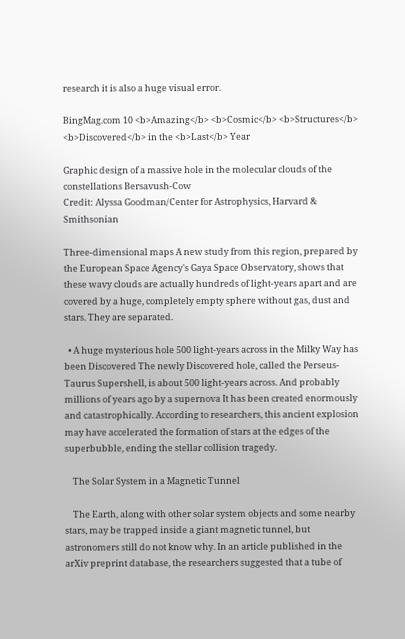research it is also a huge visual error.

BingMag.com 10 <b>Amazing</b> <b>Cosmic</b> <b>Structures</b> <b>Discovered</b> in the <b>Last</b> Year

Graphic design of a massive hole in the molecular clouds of the constellations Bersavush-Cow
Credit: Alyssa Goodman/Center for Astrophysics, Harvard & Smithsonian

Three-dimensional maps A new study from this region, prepared by the European Space Agency's Gaya Space Observatory, shows that these wavy clouds are actually hundreds of light-years apart and are covered by a huge, completely empty sphere without gas, dust and stars. They are separated.

  • A huge mysterious hole 500 light-years across in the Milky Way has been Discovered The newly Discovered hole, called the Perseus-Taurus Supershell, is about 500 light-years across. And probably millions of years ago by a supernova It has been created enormously and catastrophically. According to researchers, this ancient explosion may have accelerated the formation of stars at the edges of the superbubble, ending the stellar collision tragedy.

    The Solar System in a Magnetic Tunnel

    The Earth, along with other solar system objects and some nearby stars, may be trapped inside a giant magnetic tunnel, but astronomers still do not know why. In an article published in the arXiv preprint database, the researchers suggested that a tube of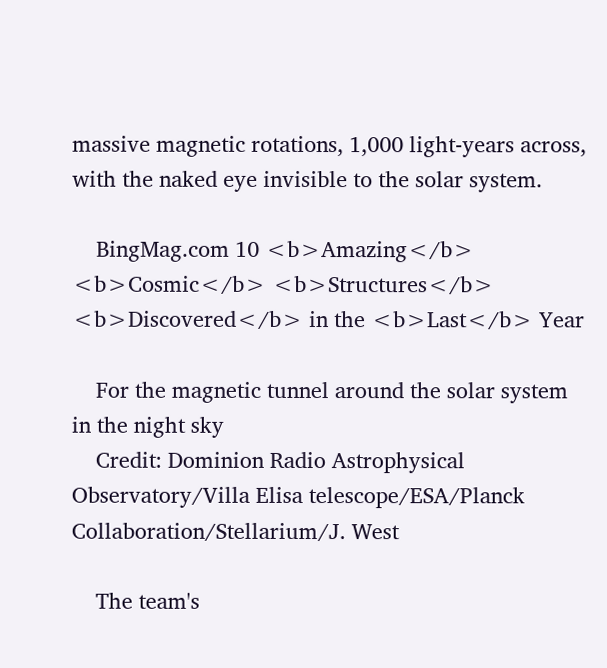massive magnetic rotations, 1,000 light-years across, with the naked eye invisible to the solar system.

    BingMag.com 10 <b>Amazing</b> <b>Cosmic</b> <b>Structures</b> <b>Discovered</b> in the <b>Last</b> Year

    For the magnetic tunnel around the solar system in the night sky
    Credit: Dominion Radio Astrophysical Observatory/Villa Elisa telescope/ESA/Planck Collaboration/Stellarium/J. West

    The team's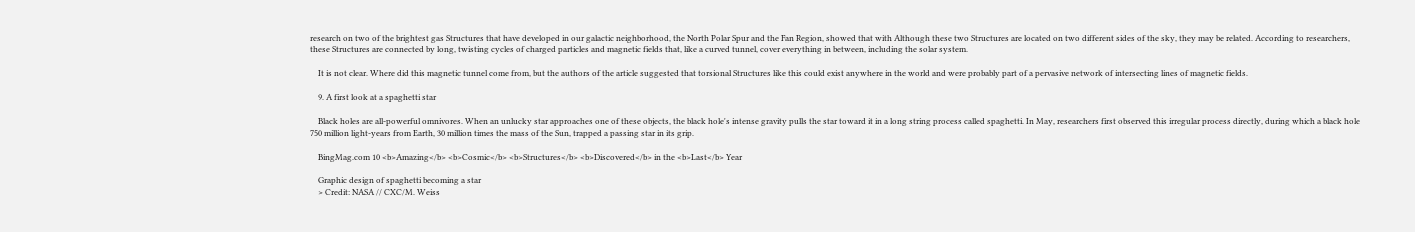research on two of the brightest gas Structures that have developed in our galactic neighborhood, the North Polar Spur and the Fan Region, showed that with Although these two Structures are located on two different sides of the sky, they may be related. According to researchers, these Structures are connected by long, twisting cycles of charged particles and magnetic fields that, like a curved tunnel, cover everything in between, including the solar system.

    It is not clear. Where did this magnetic tunnel come from, but the authors of the article suggested that torsional Structures like this could exist anywhere in the world and were probably part of a pervasive network of intersecting lines of magnetic fields.

    9. A first look at a spaghetti star

    Black holes are all-powerful omnivores. When an unlucky star approaches one of these objects, the black hole's intense gravity pulls the star toward it in a long string process called spaghetti. In May, researchers first observed this irregular process directly, during which a black hole 750 million light-years from Earth, 30 million times the mass of the Sun, trapped a passing star in its grip.

    BingMag.com 10 <b>Amazing</b> <b>Cosmic</b> <b>Structures</b> <b>Discovered</b> in the <b>Last</b> Year

    Graphic design of spaghetti becoming a star
    > Credit: NASA // CXC/M. Weiss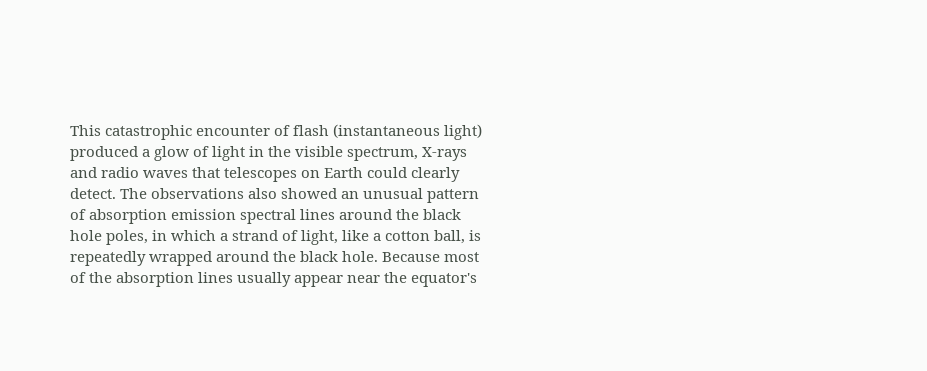This catastrophic encounter of flash (instantaneous light) produced a glow of light in the visible spectrum, X-rays and radio waves that telescopes on Earth could clearly detect. The observations also showed an unusual pattern of absorption emission spectral lines around the black hole poles, in which a strand of light, like a cotton ball, is repeatedly wrapped around the black hole. Because most of the absorption lines usually appear near the equator's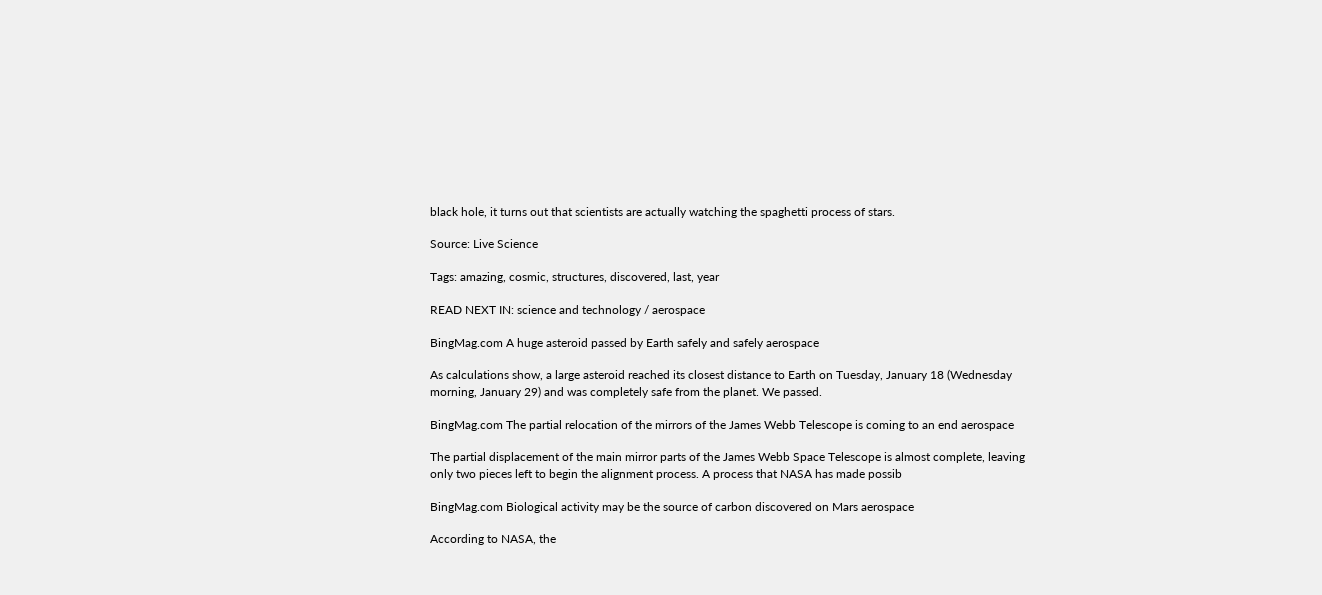black hole, it turns out that scientists are actually watching the spaghetti process of stars.

Source: Live Science

Tags: amazing, cosmic, structures, discovered, last, year

READ NEXT IN: science and technology / aerospace

BingMag.com A huge asteroid passed by Earth safely and safely aerospace

As calculations show, a large asteroid reached its closest distance to Earth on Tuesday, January 18 (Wednesday morning, January 29) and was completely safe from the planet. We passed.

BingMag.com The partial relocation of the mirrors of the James Webb Telescope is coming to an end aerospace

The partial displacement of the main mirror parts of the James Webb Space Telescope is almost complete, leaving only two pieces left to begin the alignment process. A process that NASA has made possib

BingMag.com Biological activity may be the source of carbon discovered on Mars aerospace

According to NASA, the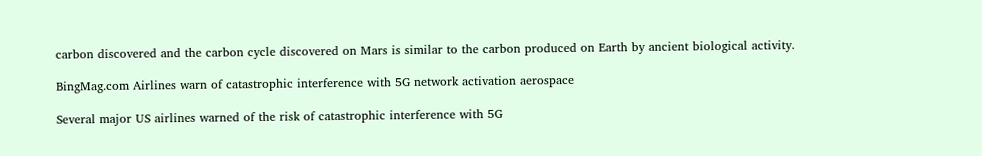carbon discovered and the carbon cycle discovered on Mars is similar to the carbon produced on Earth by ancient biological activity.

BingMag.com Airlines warn of catastrophic interference with 5G network activation aerospace

Several major US airlines warned of the risk of catastrophic interference with 5G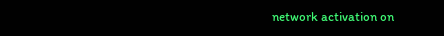network activation on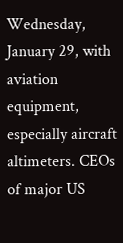Wednesday, January 29, with aviation equipment, especially aircraft altimeters. CEOs of major US